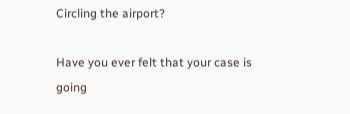Circling the airport?

Have you ever felt that your case is going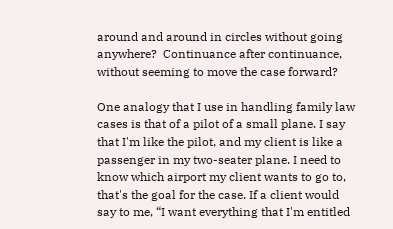around and around in circles without going anywhere?  Continuance after continuance, without seeming to move the case forward?

One analogy that I use in handling family law cases is that of a pilot of a small plane. I say that I'm like the pilot, and my client is like a passenger in my two-seater plane. I need to know which airport my client wants to go to, that's the goal for the case. If a client would say to me, “I want everything that I'm entitled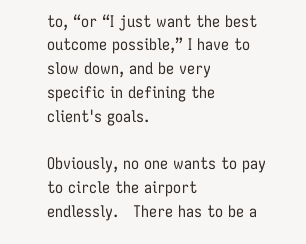to, “or “I just want the best outcome possible,” I have to slow down, and be very specific in defining the client's goals.

Obviously, no one wants to pay to circle the airport endlessly.   There has to be a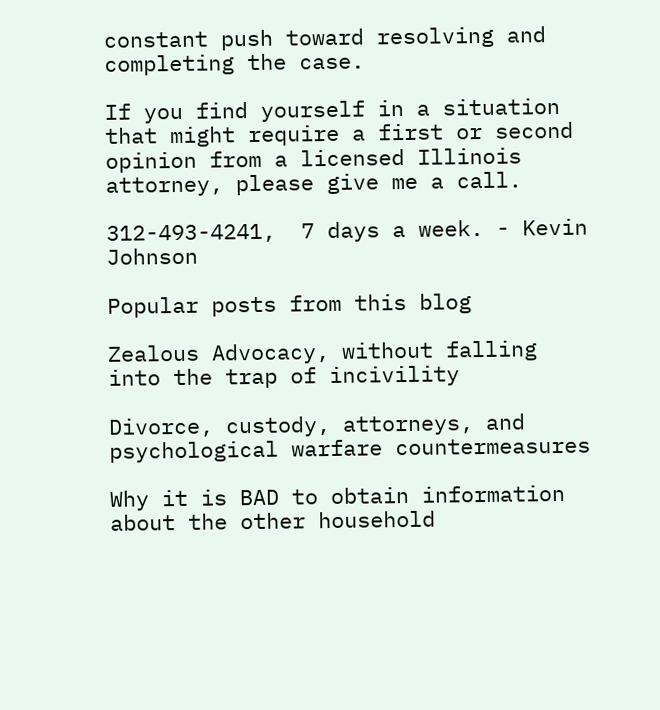constant push toward resolving and completing the case.

If you find yourself in a situation that might require a first or second opinion from a licensed Illinois attorney, please give me a call.

312-493-4241,  7 days a week. - Kevin Johnson

Popular posts from this blog

Zealous Advocacy, without falling into the trap of incivility

Divorce, custody, attorneys, and psychological warfare countermeasures

Why it is BAD to obtain information about the other household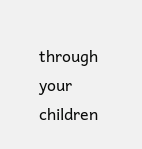through your children